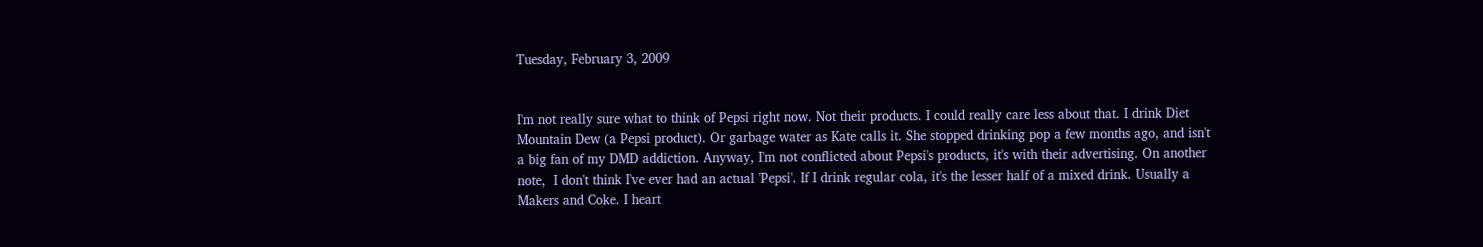Tuesday, February 3, 2009


I'm not really sure what to think of Pepsi right now. Not their products. I could really care less about that. I drink Diet Mountain Dew (a Pepsi product). Or garbage water as Kate calls it. She stopped drinking pop a few months ago, and isn't a big fan of my DMD addiction. Anyway, I'm not conflicted about Pepsi's products, it's with their advertising. On another note,  I don't think I've ever had an actual 'Pepsi'. If I drink regular cola, it's the lesser half of a mixed drink. Usually a Makers and Coke. I heart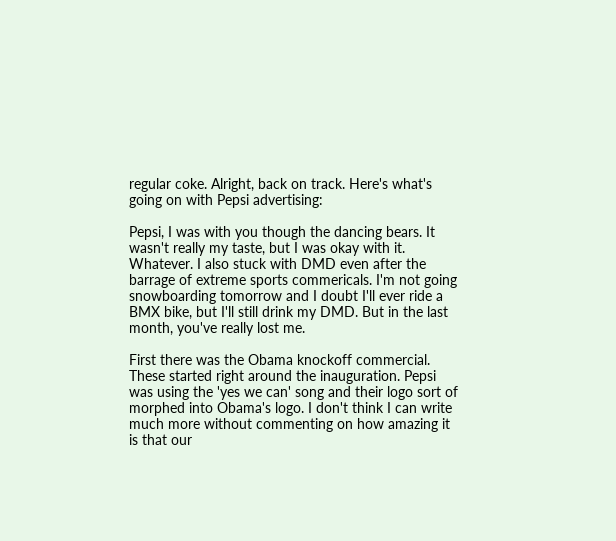regular coke. Alright, back on track. Here's what's going on with Pepsi advertising:

Pepsi, I was with you though the dancing bears. It wasn't really my taste, but I was okay with it. Whatever. I also stuck with DMD even after the barrage of extreme sports commericals. I'm not going snowboarding tomorrow and I doubt I'll ever ride a BMX bike, but I'll still drink my DMD. But in the last month, you've really lost me.

First there was the Obama knockoff commercial. These started right around the inauguration. Pepsi was using the 'yes we can' song and their logo sort of morphed into Obama's logo. I don't think I can write much more without commenting on how amazing it is that our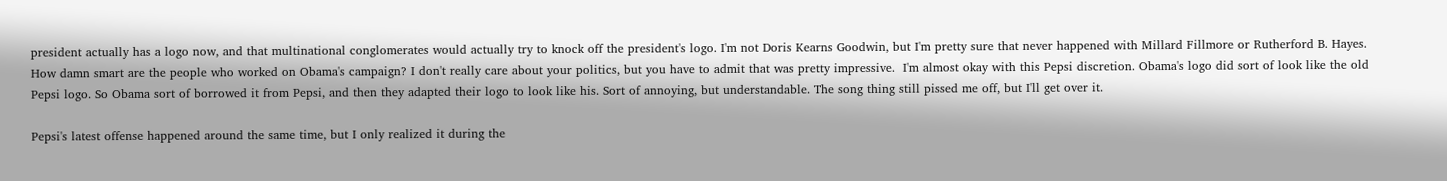president actually has a logo now, and that multinational conglomerates would actually try to knock off the president's logo. I'm not Doris Kearns Goodwin, but I'm pretty sure that never happened with Millard Fillmore or Rutherford B. Hayes. How damn smart are the people who worked on Obama's campaign? I don't really care about your politics, but you have to admit that was pretty impressive.  I'm almost okay with this Pepsi discretion. Obama's logo did sort of look like the old Pepsi logo. So Obama sort of borrowed it from Pepsi, and then they adapted their logo to look like his. Sort of annoying, but understandable. The song thing still pissed me off, but I'll get over it.

Pepsi's latest offense happened around the same time, but I only realized it during the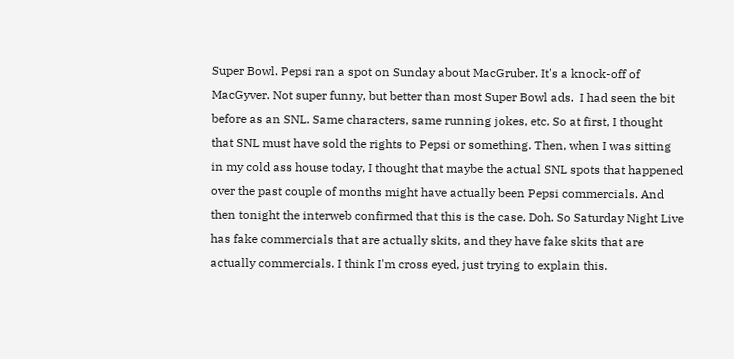Super Bowl. Pepsi ran a spot on Sunday about MacGruber. It's a knock-off of MacGyver. Not super funny, but better than most Super Bowl ads.  I had seen the bit before as an SNL. Same characters, same running jokes, etc. So at first, I thought that SNL must have sold the rights to Pepsi or something. Then, when I was sitting in my cold ass house today, I thought that maybe the actual SNL spots that happened over the past couple of months might have actually been Pepsi commercials. And then tonight the interweb confirmed that this is the case. Doh. So Saturday Night Live has fake commercials that are actually skits, and they have fake skits that are actually commercials. I think I'm cross eyed, just trying to explain this.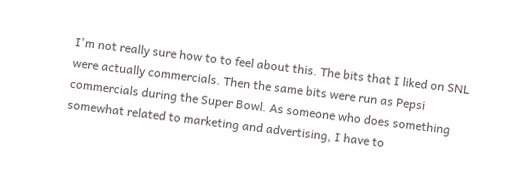I'm not really sure how to to feel about this. The bits that I liked on SNL were actually commercials. Then the same bits were run as Pepsi commercials during the Super Bowl. As someone who does something somewhat related to marketing and advertising, I have to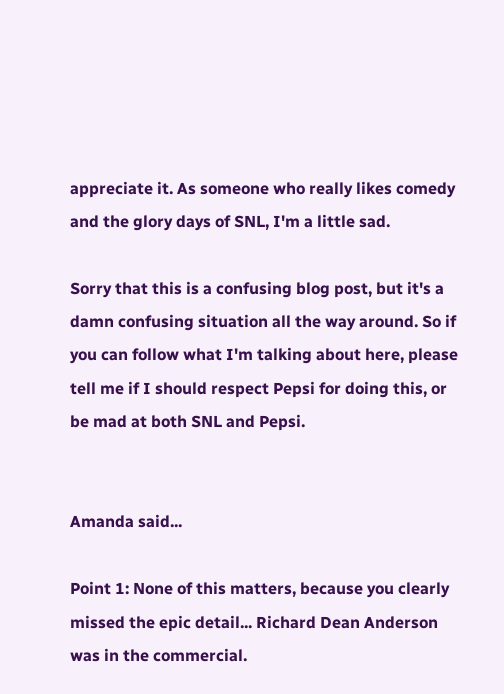appreciate it. As someone who really likes comedy and the glory days of SNL, I'm a little sad.

Sorry that this is a confusing blog post, but it's a damn confusing situation all the way around. So if you can follow what I'm talking about here, please tell me if I should respect Pepsi for doing this, or be mad at both SNL and Pepsi.


Amanda said...

Point 1: None of this matters, because you clearly missed the epic detail... Richard Dean Anderson was in the commercial.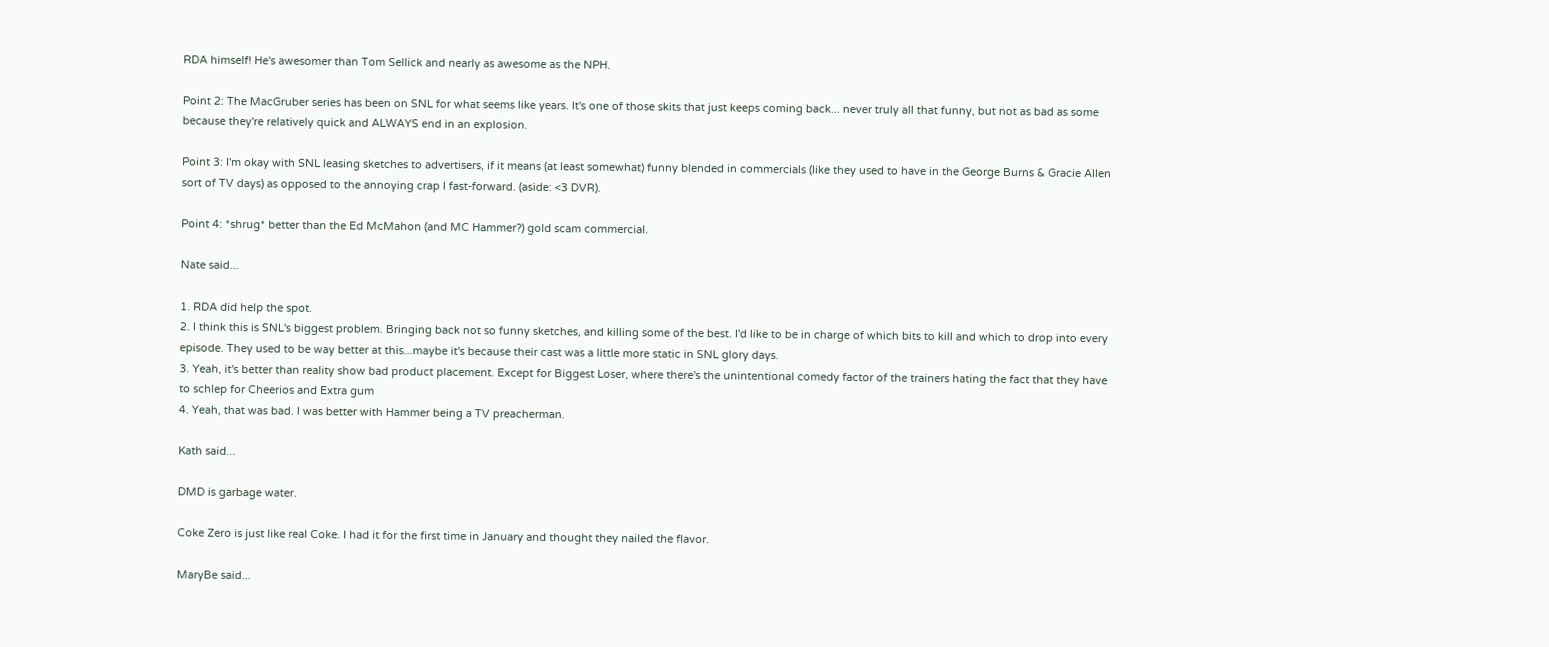RDA himself! He's awesomer than Tom Sellick and nearly as awesome as the NPH.

Point 2: The MacGruber series has been on SNL for what seems like years. It's one of those skits that just keeps coming back... never truly all that funny, but not as bad as some because they're relatively quick and ALWAYS end in an explosion.

Point 3: I'm okay with SNL leasing sketches to advertisers, if it means (at least somewhat) funny blended in commercials (like they used to have in the George Burns & Gracie Allen sort of TV days) as opposed to the annoying crap I fast-forward. (aside: <3 DVR).

Point 4: *shrug* better than the Ed McMahon (and MC Hammer?) gold scam commercial.

Nate said...

1. RDA did help the spot.
2. I think this is SNL's biggest problem. Bringing back not so funny sketches, and killing some of the best. I'd like to be in charge of which bits to kill and which to drop into every episode. They used to be way better at this...maybe it's because their cast was a little more static in SNL glory days.
3. Yeah, it's better than reality show bad product placement. Except for Biggest Loser, where there's the unintentional comedy factor of the trainers hating the fact that they have to schlep for Cheerios and Extra gum
4. Yeah, that was bad. I was better with Hammer being a TV preacherman.

Kath said...

DMD is garbage water.

Coke Zero is just like real Coke. I had it for the first time in January and thought they nailed the flavor.

MaryBe said...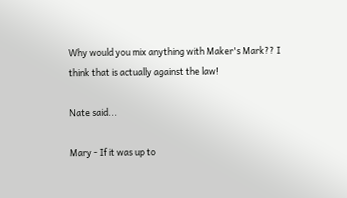Why would you mix anything with Maker's Mark?? I think that is actually against the law!

Nate said...

Mary - If it was up to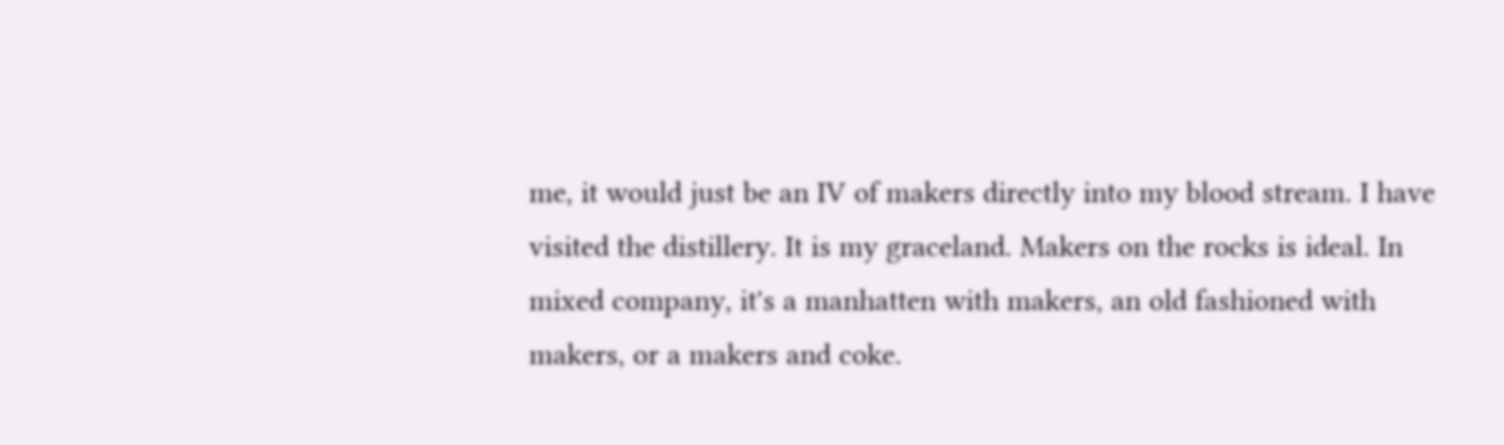me, it would just be an IV of makers directly into my blood stream. I have visited the distillery. It is my graceland. Makers on the rocks is ideal. In mixed company, it's a manhatten with makers, an old fashioned with makers, or a makers and coke.